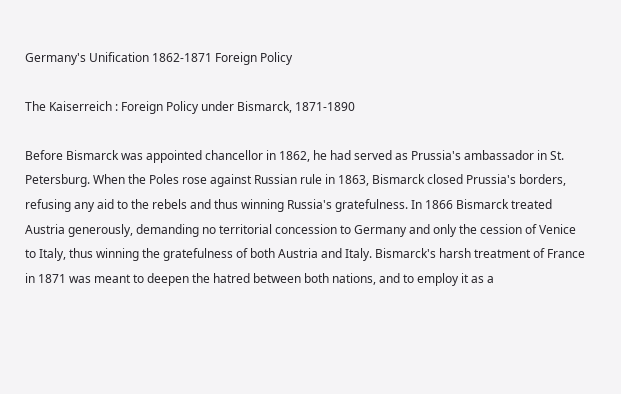Germany's Unification 1862-1871 Foreign Policy

The Kaiserreich : Foreign Policy under Bismarck, 1871-1890

Before Bismarck was appointed chancellor in 1862, he had served as Prussia's ambassador in St. Petersburg. When the Poles rose against Russian rule in 1863, Bismarck closed Prussia's borders, refusing any aid to the rebels and thus winning Russia's gratefulness. In 1866 Bismarck treated Austria generously, demanding no territorial concession to Germany and only the cession of Venice to Italy, thus winning the gratefulness of both Austria and Italy. Bismarck's harsh treatment of France in 1871 was meant to deepen the hatred between both nations, and to employ it as a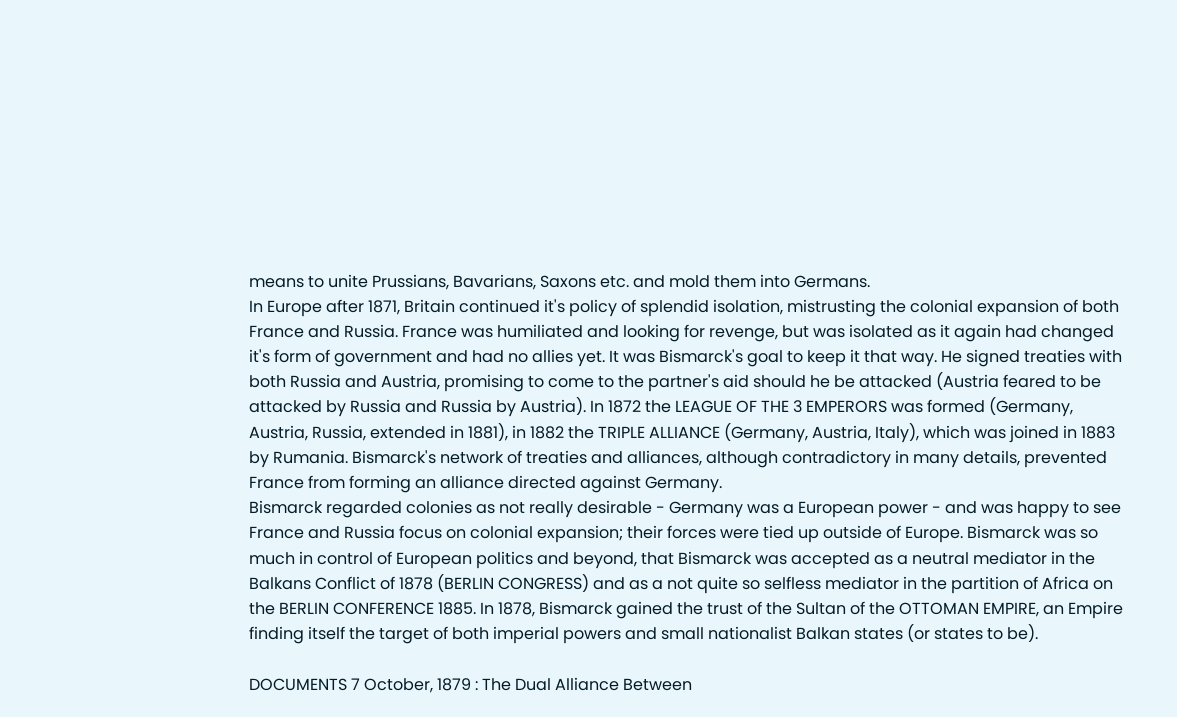means to unite Prussians, Bavarians, Saxons etc. and mold them into Germans.
In Europe after 1871, Britain continued it's policy of splendid isolation, mistrusting the colonial expansion of both France and Russia. France was humiliated and looking for revenge, but was isolated as it again had changed it's form of government and had no allies yet. It was Bismarck's goal to keep it that way. He signed treaties with both Russia and Austria, promising to come to the partner's aid should he be attacked (Austria feared to be attacked by Russia and Russia by Austria). In 1872 the LEAGUE OF THE 3 EMPERORS was formed (Germany, Austria, Russia, extended in 1881), in 1882 the TRIPLE ALLIANCE (Germany, Austria, Italy), which was joined in 1883 by Rumania. Bismarck's network of treaties and alliances, although contradictory in many details, prevented France from forming an alliance directed against Germany.
Bismarck regarded colonies as not really desirable - Germany was a European power - and was happy to see France and Russia focus on colonial expansion; their forces were tied up outside of Europe. Bismarck was so much in control of European politics and beyond, that Bismarck was accepted as a neutral mediator in the Balkans Conflict of 1878 (BERLIN CONGRESS) and as a not quite so selfless mediator in the partition of Africa on the BERLIN CONFERENCE 1885. In 1878, Bismarck gained the trust of the Sultan of the OTTOMAN EMPIRE, an Empire finding itself the target of both imperial powers and small nationalist Balkan states (or states to be).

DOCUMENTS 7 October, 1879 : The Dual Alliance Between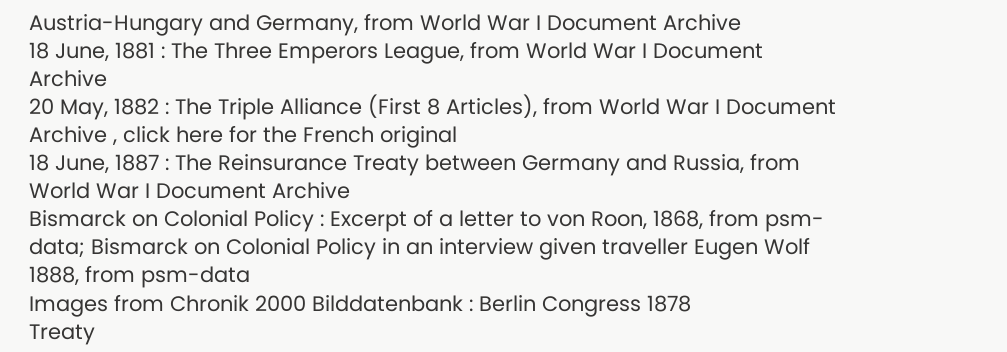Austria-Hungary and Germany, from World War I Document Archive
18 June, 1881 : The Three Emperors League, from World War I Document Archive
20 May, 1882 : The Triple Alliance (First 8 Articles), from World War I Document Archive , click here for the French original
18 June, 1887 : The Reinsurance Treaty between Germany and Russia, from World War I Document Archive
Bismarck on Colonial Policy : Excerpt of a letter to von Roon, 1868, from psm-data; Bismarck on Colonial Policy in an interview given traveller Eugen Wolf 1888, from psm-data
Images from Chronik 2000 Bilddatenbank : Berlin Congress 1878
Treaty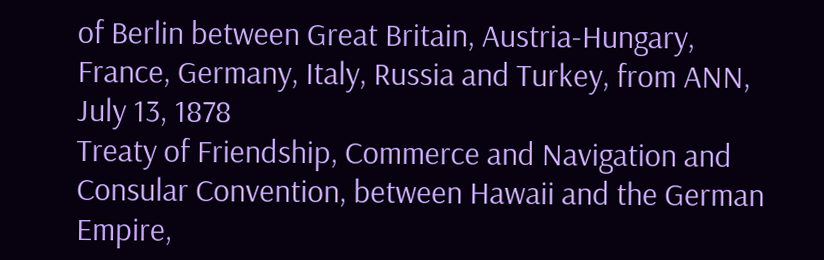of Berlin between Great Britain, Austria-Hungary, France, Germany, Italy, Russia and Turkey, from ANN, July 13, 1878
Treaty of Friendship, Commerce and Navigation and Consular Convention, between Hawaii and the German Empire,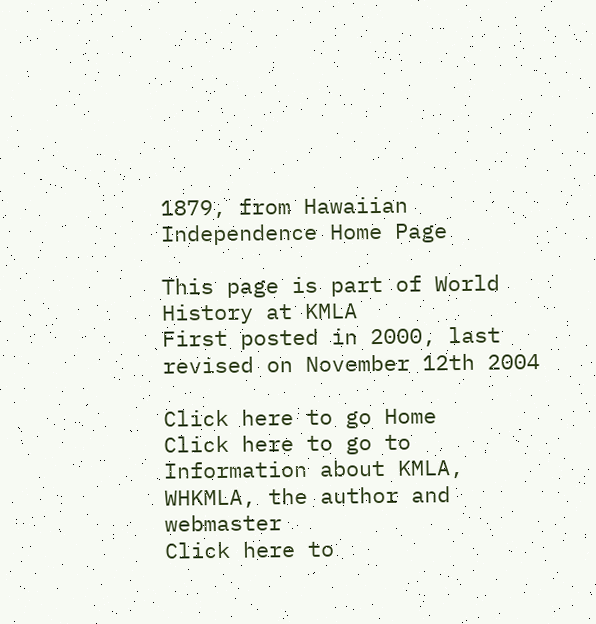1879, from Hawaiian Independence Home Page

This page is part of World History at KMLA
First posted in 2000, last revised on November 12th 2004

Click here to go Home
Click here to go to Information about KMLA, WHKMLA, the author and webmaster
Click here to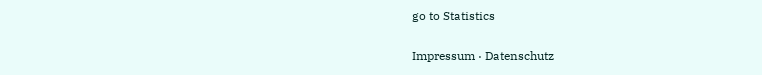go to Statistics

Impressum · Datenschutz